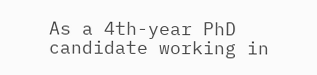As a 4th-year PhD candidate working in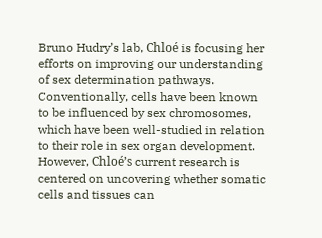Bruno Hudry’s lab, Chloé is focusing her efforts on improving our understanding of sex determination pathways. Conventionally, cells have been known to be influenced by sex chromosomes, which have been well-studied in relation to their role in sex organ development. However, Chloé’s current research is centered on uncovering whether somatic cells and tissues can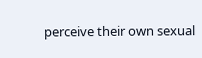perceive their own sexual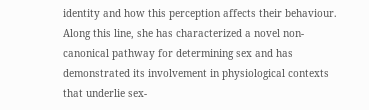identity and how this perception affects their behaviour. Along this line, she has characterized a novel non-canonical pathway for determining sex and has demonstrated its involvement in physiological contexts that underlie sex-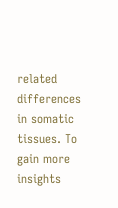related differences in somatic tissues. To gain more insights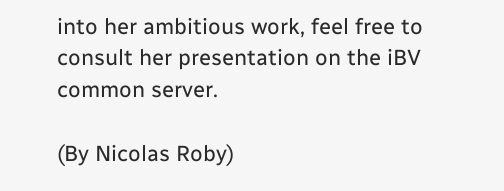into her ambitious work, feel free to consult her presentation on the iBV common server.

(By Nicolas Roby)